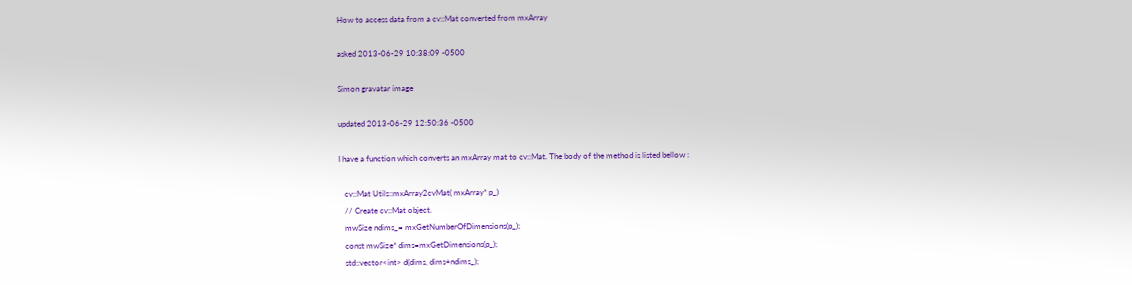How to access data from a cv::Mat converted from mxArray

asked 2013-06-29 10:38:09 -0500

Simon gravatar image

updated 2013-06-29 12:50:36 -0500

I have a function which converts an mxArray mat to cv::Mat. The body of the method is listed bellow :

   cv::Mat Utils::mxArray2cvMat( mxArray* p_)
   // Create cv::Mat object.
   mwSize ndims_= mxGetNumberOfDimensions(p_);
   const mwSize* dims=mxGetDimensions(p_);
   std::vector<int> d(dims, dims+ndims_);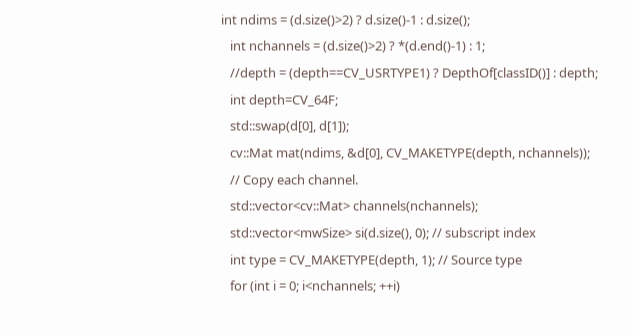int ndims = (d.size()>2) ? d.size()-1 : d.size();
   int nchannels = (d.size()>2) ? *(d.end()-1) : 1;
   //depth = (depth==CV_USRTYPE1) ? DepthOf[classID()] : depth;
   int depth=CV_64F;
   std::swap(d[0], d[1]);
   cv::Mat mat(ndims, &d[0], CV_MAKETYPE(depth, nchannels));
   // Copy each channel.
   std::vector<cv::Mat> channels(nchannels);
   std::vector<mwSize> si(d.size(), 0); // subscript index
   int type = CV_MAKETYPE(depth, 1); // Source type
   for (int i = 0; i<nchannels; ++i)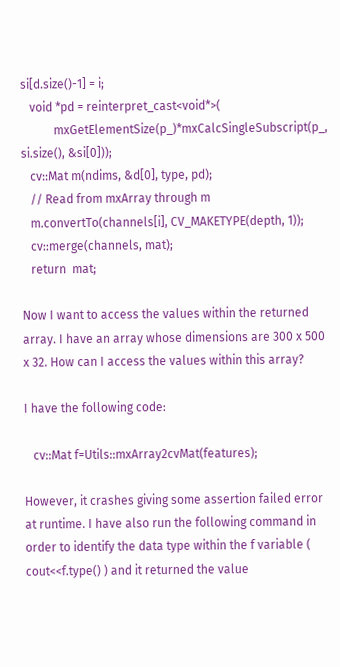si[d.size()-1] = i;
   void *pd = reinterpret_cast<void*>(
           mxGetElementSize(p_)*mxCalcSingleSubscript(p_, si.size(), &si[0]));
   cv::Mat m(ndims, &d[0], type, pd);
   // Read from mxArray through m
   m.convertTo(channels[i], CV_MAKETYPE(depth, 1));
   cv::merge(channels, mat);
   return  mat;

Now I want to access the values within the returned array. I have an array whose dimensions are 300 x 500 x 32. How can I access the values within this array?

I have the following code:

   cv::Mat f=Utils::mxArray2cvMat(features);

However, it crashes giving some assertion failed error at runtime. I have also run the following command in order to identify the data type within the f variable ( cout<<f.type() ) and it returned the value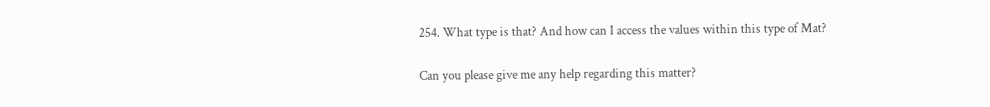254. What type is that? And how can I access the values within this type of Mat?

Can you please give me any help regarding this matter?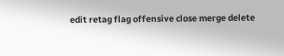edit retag flag offensive close merge delete